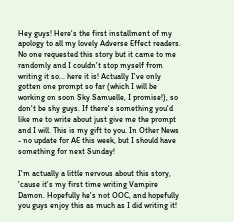Hey guys! Here's the first installment of my apology to all my lovely Adverse Effect readers. No one requested this story but it came to me randomly and I couldn't stop myself from writing it so... here it is! Actually I've only gotten one prompt so far (which I will be working on soon Sky Samuelle, I promise!), so don't be shy guys. If there's something you'd like me to write about just give me the prompt and I will. This is my gift to you. In Other News - no update for AE this week, but I should have something for next Sunday!

I'm actually a little nervous about this story, 'cause it's my first time writing Vampire Damon. Hopefully he's not OOC, and hopefully you guys enjoy this as much as I did writing it!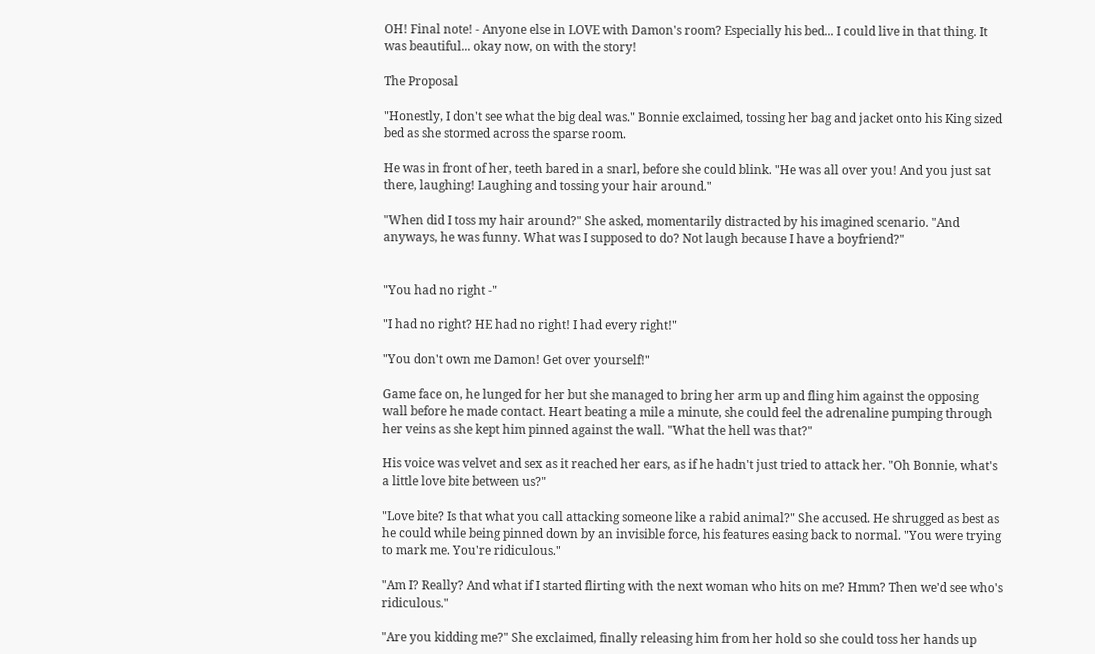OH! Final note! - Anyone else in LOVE with Damon's room? Especially his bed... I could live in that thing. It was beautiful... okay now, on with the story!

The Proposal

"Honestly, I don't see what the big deal was." Bonnie exclaimed, tossing her bag and jacket onto his King sized bed as she stormed across the sparse room.

He was in front of her, teeth bared in a snarl, before she could blink. "He was all over you! And you just sat there, laughing! Laughing and tossing your hair around."

"When did I toss my hair around?" She asked, momentarily distracted by his imagined scenario. "And anyways, he was funny. What was I supposed to do? Not laugh because I have a boyfriend?"


"You had no right -"

"I had no right? HE had no right! I had every right!"

"You don't own me Damon! Get over yourself!"

Game face on, he lunged for her but she managed to bring her arm up and fling him against the opposing wall before he made contact. Heart beating a mile a minute, she could feel the adrenaline pumping through her veins as she kept him pinned against the wall. "What the hell was that?"

His voice was velvet and sex as it reached her ears, as if he hadn't just tried to attack her. "Oh Bonnie, what's a little love bite between us?"

"Love bite? Is that what you call attacking someone like a rabid animal?" She accused. He shrugged as best as he could while being pinned down by an invisible force, his features easing back to normal. "You were trying to mark me. You're ridiculous."

"Am I? Really? And what if I started flirting with the next woman who hits on me? Hmm? Then we'd see who's ridiculous."

"Are you kidding me?" She exclaimed, finally releasing him from her hold so she could toss her hands up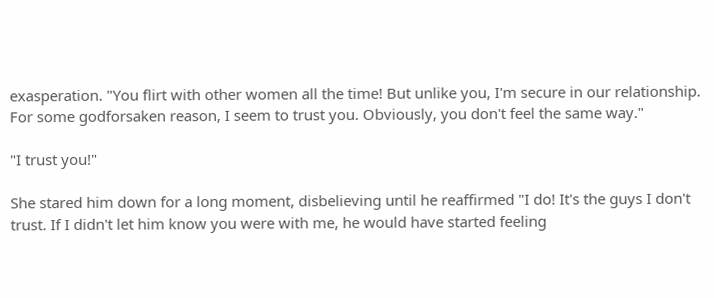exasperation. "You flirt with other women all the time! But unlike you, I'm secure in our relationship. For some godforsaken reason, I seem to trust you. Obviously, you don't feel the same way."

"I trust you!"

She stared him down for a long moment, disbelieving until he reaffirmed "I do! It's the guys I don't trust. If I didn't let him know you were with me, he would have started feeling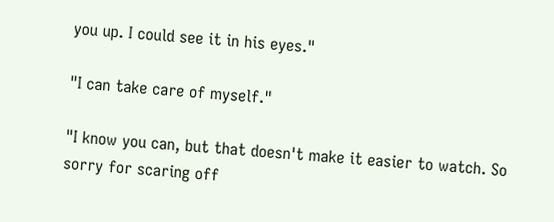you up. I could see it in his eyes."

"I can take care of myself."

"I know you can, but that doesn't make it easier to watch. So sorry for scaring off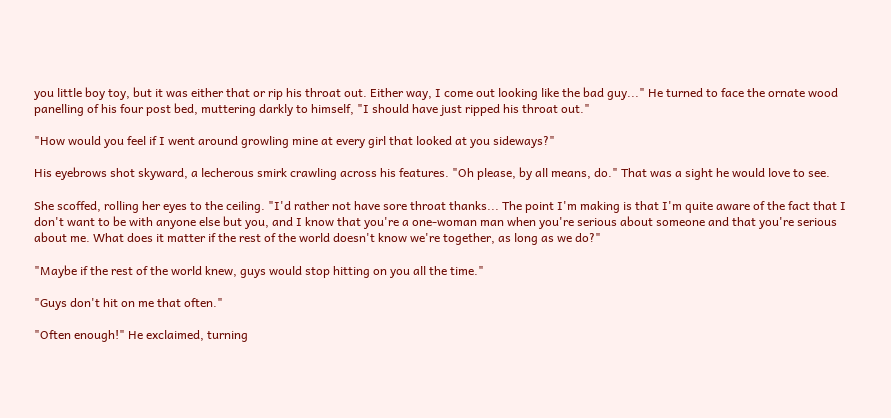you little boy toy, but it was either that or rip his throat out. Either way, I come out looking like the bad guy..." He turned to face the ornate wood panelling of his four post bed, muttering darkly to himself, "I should have just ripped his throat out."

"How would you feel if I went around growling mine at every girl that looked at you sideways?"

His eyebrows shot skyward, a lecherous smirk crawling across his features. "Oh please, by all means, do." That was a sight he would love to see.

She scoffed, rolling her eyes to the ceiling. "I'd rather not have sore throat thanks... The point I'm making is that I'm quite aware of the fact that I don't want to be with anyone else but you, and I know that you're a one-woman man when you're serious about someone and that you're serious about me. What does it matter if the rest of the world doesn't know we're together, as long as we do?"

"Maybe if the rest of the world knew, guys would stop hitting on you all the time."

"Guys don't hit on me that often."

"Often enough!" He exclaimed, turning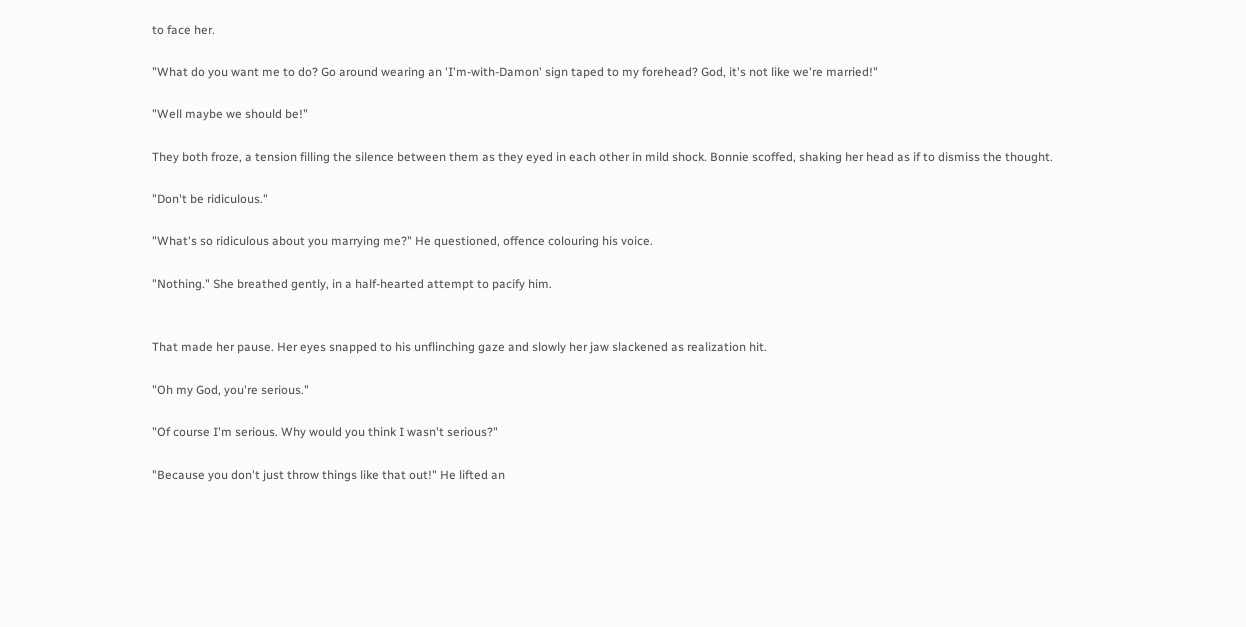to face her.

"What do you want me to do? Go around wearing an 'I'm-with-Damon' sign taped to my forehead? God, it's not like we're married!"

"Well maybe we should be!"

They both froze, a tension filling the silence between them as they eyed in each other in mild shock. Bonnie scoffed, shaking her head as if to dismiss the thought.

"Don't be ridiculous."

"What's so ridiculous about you marrying me?" He questioned, offence colouring his voice.

"Nothing." She breathed gently, in a half-hearted attempt to pacify him.


That made her pause. Her eyes snapped to his unflinching gaze and slowly her jaw slackened as realization hit.

"Oh my God, you're serious."

"Of course I'm serious. Why would you think I wasn't serious?"

"Because you don't just throw things like that out!" He lifted an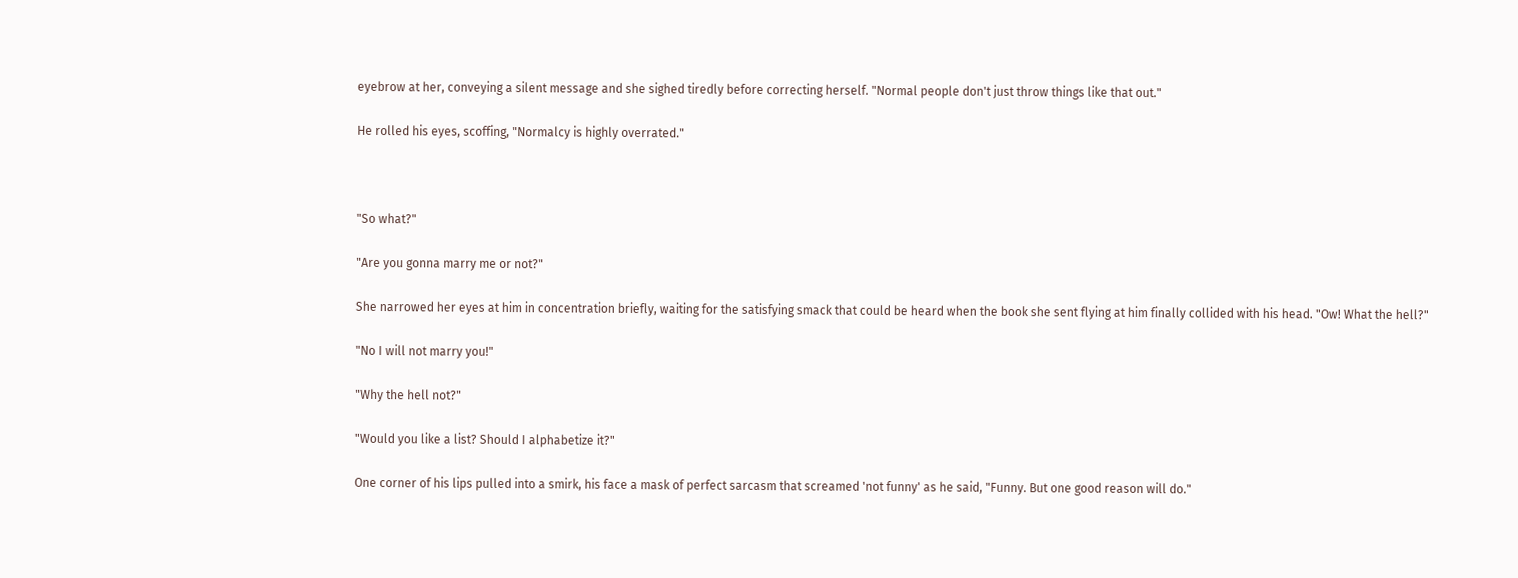eyebrow at her, conveying a silent message and she sighed tiredly before correcting herself. "Normal people don't just throw things like that out."

He rolled his eyes, scoffing, "Normalcy is highly overrated."



"So what?"

"Are you gonna marry me or not?"

She narrowed her eyes at him in concentration briefly, waiting for the satisfying smack that could be heard when the book she sent flying at him finally collided with his head. "Ow! What the hell?"

"No I will not marry you!"

"Why the hell not?"

"Would you like a list? Should I alphabetize it?"

One corner of his lips pulled into a smirk, his face a mask of perfect sarcasm that screamed 'not funny' as he said, "Funny. But one good reason will do."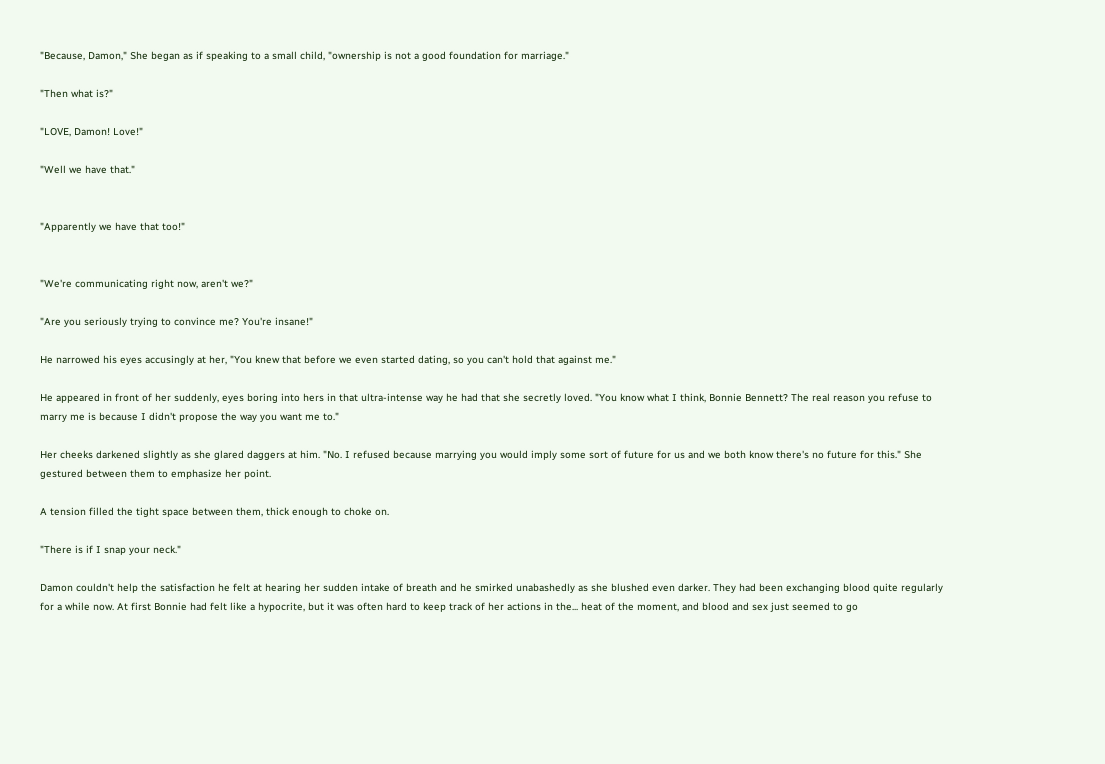"Because, Damon," She began as if speaking to a small child, "ownership is not a good foundation for marriage."

"Then what is?"

"LOVE, Damon! Love!"

"Well we have that."


"Apparently we have that too!"


"We're communicating right now, aren't we?"

"Are you seriously trying to convince me? You're insane!"

He narrowed his eyes accusingly at her, "You knew that before we even started dating, so you can't hold that against me."

He appeared in front of her suddenly, eyes boring into hers in that ultra-intense way he had that she secretly loved. "You know what I think, Bonnie Bennett? The real reason you refuse to marry me is because I didn't propose the way you want me to."

Her cheeks darkened slightly as she glared daggers at him. "No. I refused because marrying you would imply some sort of future for us and we both know there's no future for this." She gestured between them to emphasize her point.

A tension filled the tight space between them, thick enough to choke on.

"There is if I snap your neck."

Damon couldn't help the satisfaction he felt at hearing her sudden intake of breath and he smirked unabashedly as she blushed even darker. They had been exchanging blood quite regularly for a while now. At first Bonnie had felt like a hypocrite, but it was often hard to keep track of her actions in the... heat of the moment, and blood and sex just seemed to go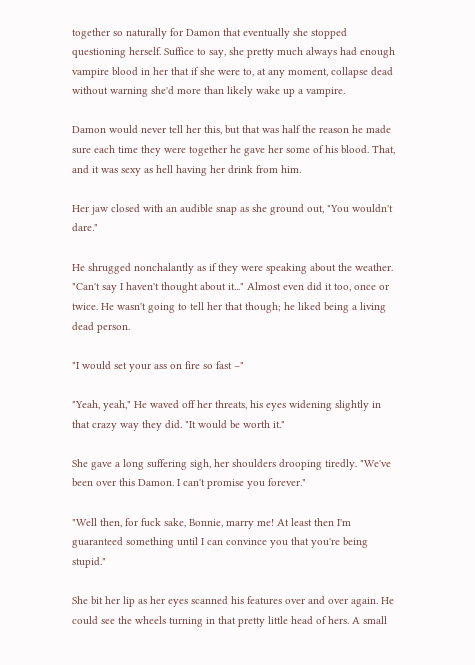together so naturally for Damon that eventually she stopped questioning herself. Suffice to say, she pretty much always had enough vampire blood in her that if she were to, at any moment, collapse dead without warning she'd more than likely wake up a vampire.

Damon would never tell her this, but that was half the reason he made sure each time they were together he gave her some of his blood. That, and it was sexy as hell having her drink from him.

Her jaw closed with an audible snap as she ground out, "You wouldn't dare."

He shrugged nonchalantly as if they were speaking about the weather. "Can't say I haven't thought about it..." Almost even did it too, once or twice. He wasn't going to tell her that though; he liked being a living dead person.

"I would set your ass on fire so fast –"

"Yeah, yeah," He waved off her threats, his eyes widening slightly in that crazy way they did. "It would be worth it."

She gave a long suffering sigh, her shoulders drooping tiredly. "We've been over this Damon. I can't promise you forever."

"Well then, for fuck sake, Bonnie, marry me! At least then I'm guaranteed something until I can convince you that you're being stupid."

She bit her lip as her eyes scanned his features over and over again. He could see the wheels turning in that pretty little head of hers. A small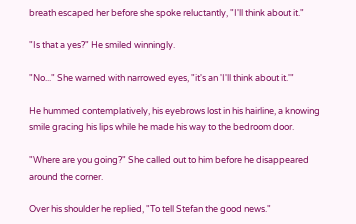breath escaped her before she spoke reluctantly, "I'll think about it."

"Is that a yes?" He smiled winningly.

"No..." She warned with narrowed eyes, "it's an 'I'll think about it.'"

He hummed contemplatively, his eyebrows lost in his hairline, a knowing smile gracing his lips while he made his way to the bedroom door.

"Where are you going?" She called out to him before he disappeared around the corner.

Over his shoulder he replied, "To tell Stefan the good news."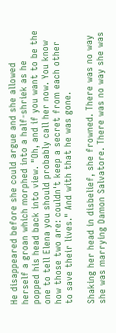He disappeared before she could argue and she allowed herself a groan which morphed into a half-shriek as he popped his head back into view. "Oh, and if you want to be the one to tell Elena you should probably call her now. You know how those two are: couldn't keep a secret from each other to save their lives." And with that he was gone.

Shaking her head in disbelief, she frowned. There was no way she was marrying Damon Salvatore. There was no way she was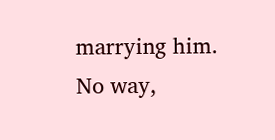marrying him. No way,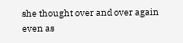she thought over and over again even as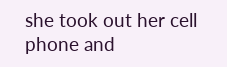she took out her cell phone and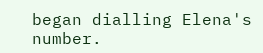began dialling Elena's number.